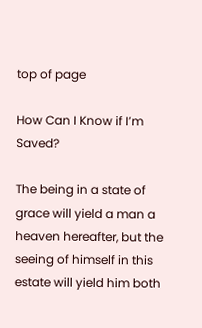top of page

How Can I Know if I’m Saved?

The being in a state of grace will yield a man a heaven hereafter, but the seeing of himself in this estate will yield him both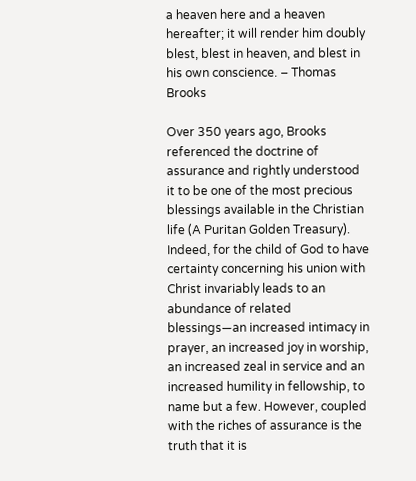a heaven here and a heaven hereafter; it will render him doubly blest, blest in heaven, and blest in his own conscience. – Thomas Brooks

Over 350 years ago, Brooks referenced the doctrine of assurance and rightly understood it to be one of the most precious blessings available in the Christian life (A Puritan Golden Treasury). Indeed, for the child of God to have certainty concerning his union with Christ invariably leads to an abundance of related blessings—an increased intimacy in prayer, an increased joy in worship, an increased zeal in service and an increased humility in fellowship, to name but a few. However, coupled with the riches of assurance is the truth that it is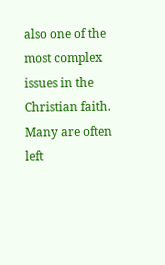also one of the most complex issues in the Christian faith. Many are often left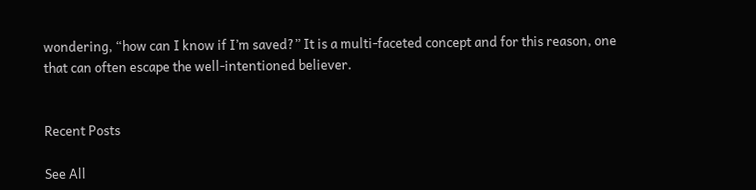wondering, “how can I know if I’m saved?” It is a multi-faceted concept and for this reason, one that can often escape the well-intentioned believer.


Recent Posts

See All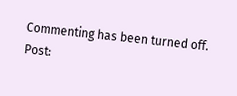Commenting has been turned off.
Post: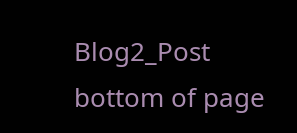Blog2_Post
bottom of page